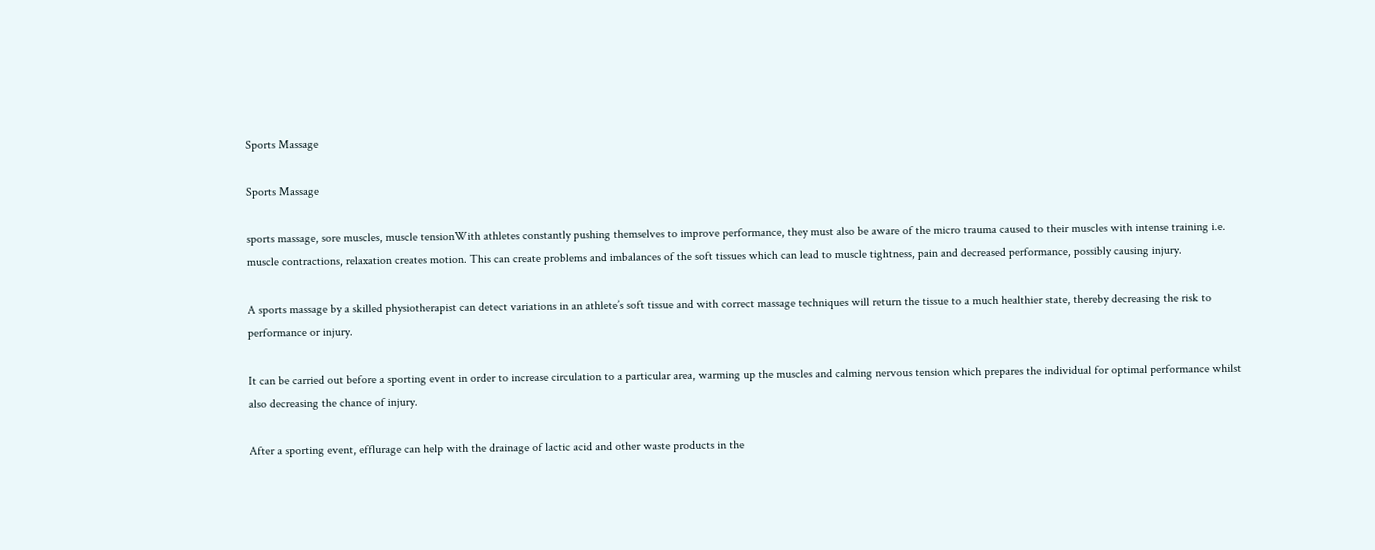Sports Massage

Sports Massage

sports massage, sore muscles, muscle tensionWith athletes constantly pushing themselves to improve performance, they must also be aware of the micro trauma caused to their muscles with intense training i.e. muscle contractions, relaxation creates motion. This can create problems and imbalances of the soft tissues which can lead to muscle tightness, pain and decreased performance, possibly causing injury.

A sports massage by a skilled physiotherapist can detect variations in an athlete’s soft tissue and with correct massage techniques will return the tissue to a much healthier state, thereby decreasing the risk to performance or injury.

It can be carried out before a sporting event in order to increase circulation to a particular area, warming up the muscles and calming nervous tension which prepares the individual for optimal performance whilst also decreasing the chance of injury.

After a sporting event, efflurage can help with the drainage of lactic acid and other waste products in the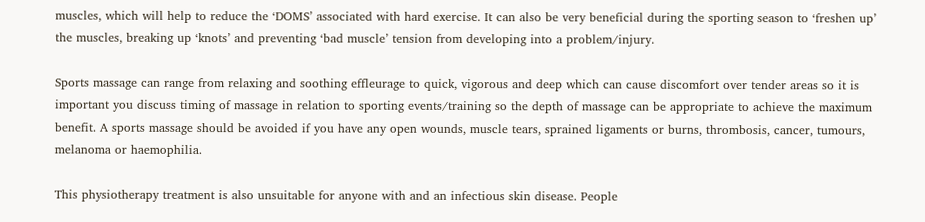muscles, which will help to reduce the ‘DOMS’ associated with hard exercise. It can also be very beneficial during the sporting season to ‘freshen up’ the muscles, breaking up ‘knots’ and preventing ‘bad muscle’ tension from developing into a problem/injury.

Sports massage can range from relaxing and soothing effleurage to quick, vigorous and deep which can cause discomfort over tender areas so it is important you discuss timing of massage in relation to sporting events/training so the depth of massage can be appropriate to achieve the maximum benefit. A sports massage should be avoided if you have any open wounds, muscle tears, sprained ligaments or burns, thrombosis, cancer, tumours, melanoma or haemophilia.

This physiotherapy treatment is also unsuitable for anyone with and an infectious skin disease. People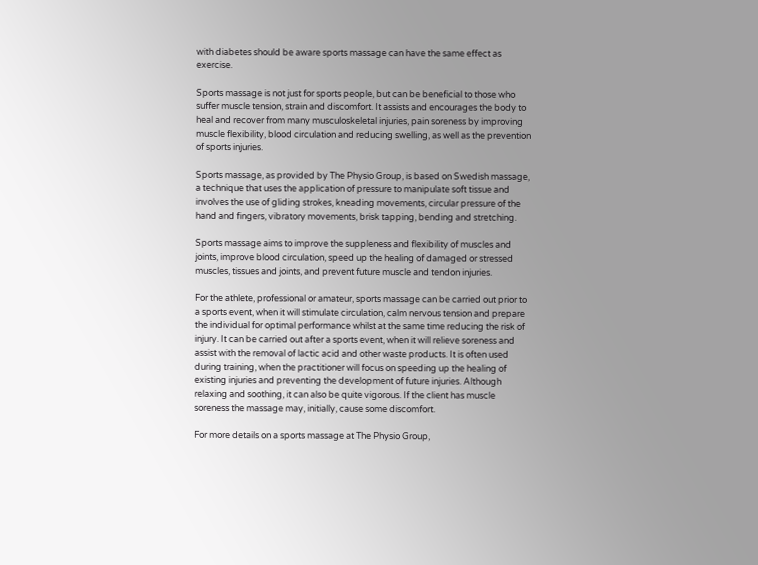with diabetes should be aware sports massage can have the same effect as exercise.

Sports massage is not just for sports people, but can be beneficial to those who suffer muscle tension, strain and discomfort. It assists and encourages the body to heal and recover from many musculoskeletal injuries, pain soreness by improving muscle flexibility, blood circulation and reducing swelling, as well as the prevention of sports injuries.

Sports massage, as provided by The Physio Group, is based on Swedish massage, a technique that uses the application of pressure to manipulate soft tissue and involves the use of gliding strokes, kneading movements, circular pressure of the hand and fingers, vibratory movements, brisk tapping, bending and stretching.

Sports massage aims to improve the suppleness and flexibility of muscles and joints, improve blood circulation, speed up the healing of damaged or stressed muscles, tissues and joints, and prevent future muscle and tendon injuries.

For the athlete, professional or amateur, sports massage can be carried out prior to a sports event, when it will stimulate circulation, calm nervous tension and prepare the individual for optimal performance whilst at the same time reducing the risk of injury. It can be carried out after a sports event, when it will relieve soreness and assist with the removal of lactic acid and other waste products. It is often used during training, when the practitioner will focus on speeding up the healing of existing injuries and preventing the development of future injuries. Although relaxing and soothing, it can also be quite vigorous. If the client has muscle soreness the massage may, initially, cause some discomfort.

For more details on a sports massage at The Physio Group,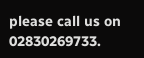please call us on 02830269733.